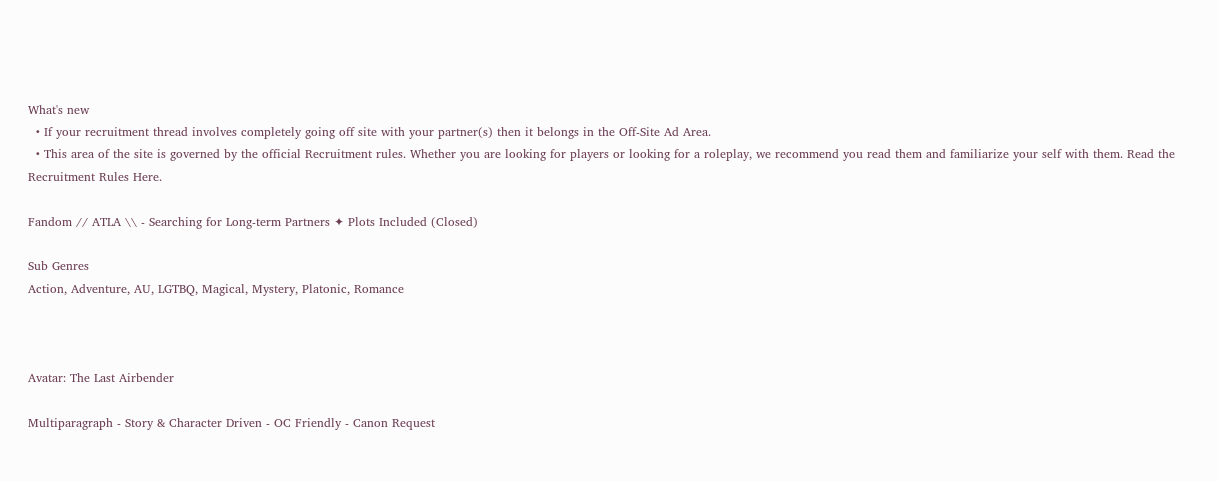What's new
  • If your recruitment thread involves completely going off site with your partner(s) then it belongs in the Off-Site Ad Area.
  • This area of the site is governed by the official Recruitment rules. Whether you are looking for players or looking for a roleplay, we recommend you read them and familiarize your self with them. Read the Recruitment Rules Here.

Fandom // ATLA \\ - Searching for Long-term Partners ✦ Plots Included (Closed)

Sub Genres
Action, Adventure, AU, LGTBQ, Magical, Mystery, Platonic, Romance



Avatar: The Last Airbender

Multiparagraph - Story & Character Driven - OC Friendly - Canon Request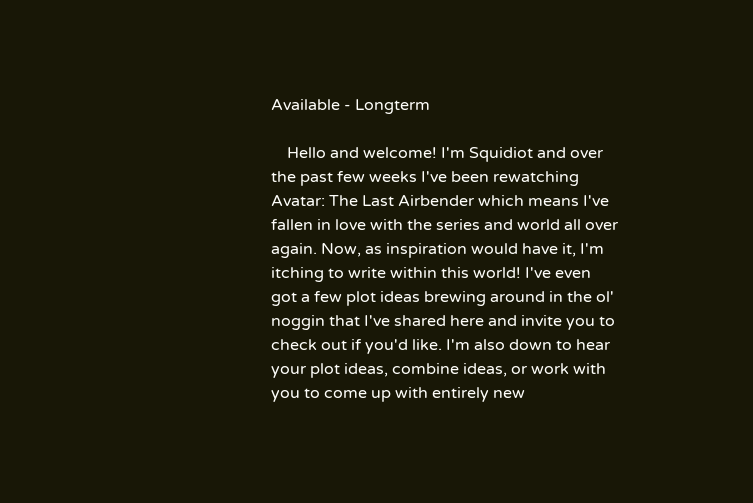Available - Longterm

    Hello and welcome! I'm Squidiot and over the past few weeks I've been rewatching Avatar: The Last Airbender which means I've fallen in love with the series and world all over again. Now, as inspiration would have it, I'm itching to write within this world! I've even got a few plot ideas brewing around in the ol' noggin that I've shared here and invite you to check out if you'd like. I'm also down to hear your plot ideas, combine ideas, or work with you to come up with entirely new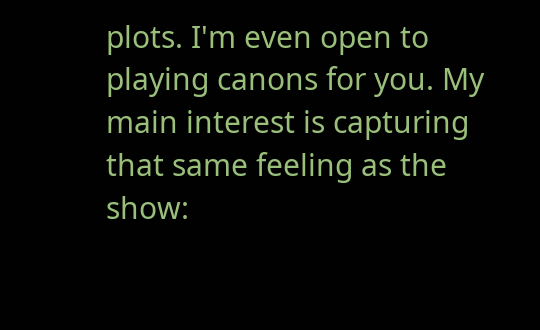plots. I'm even open to playing canons for you. My main interest is capturing that same feeling as the show: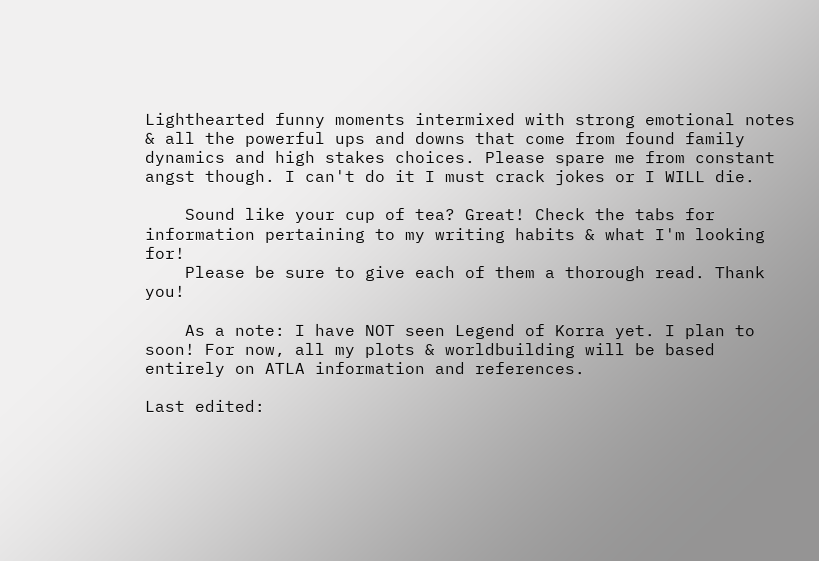Lighthearted funny moments intermixed with strong emotional notes & all the powerful ups and downs that come from found family dynamics and high stakes choices. Please spare me from constant angst though. I can't do it I must crack jokes or I WILL die.

    Sound like your cup of tea? Great! Check the tabs for information pertaining to my writing habits & what I'm looking for!
    Please be sure to give each of them a thorough read. Thank you!

    As a note: I have NOT seen Legend of Korra yet. I plan to soon! For now, all my plots & worldbuilding will be based entirely on ATLA information and references.

Last edited: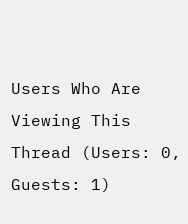Users Who Are Viewing This Thread (Users: 0, Guests: 1)